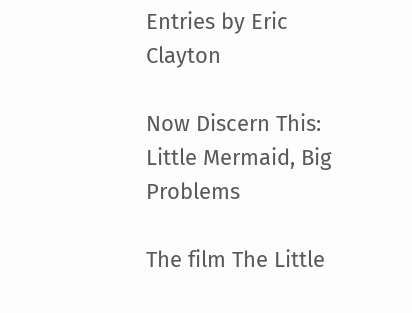Entries by Eric Clayton

Now Discern This: Little Mermaid, Big Problems

The film The Little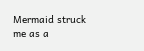Mermaid struck me as a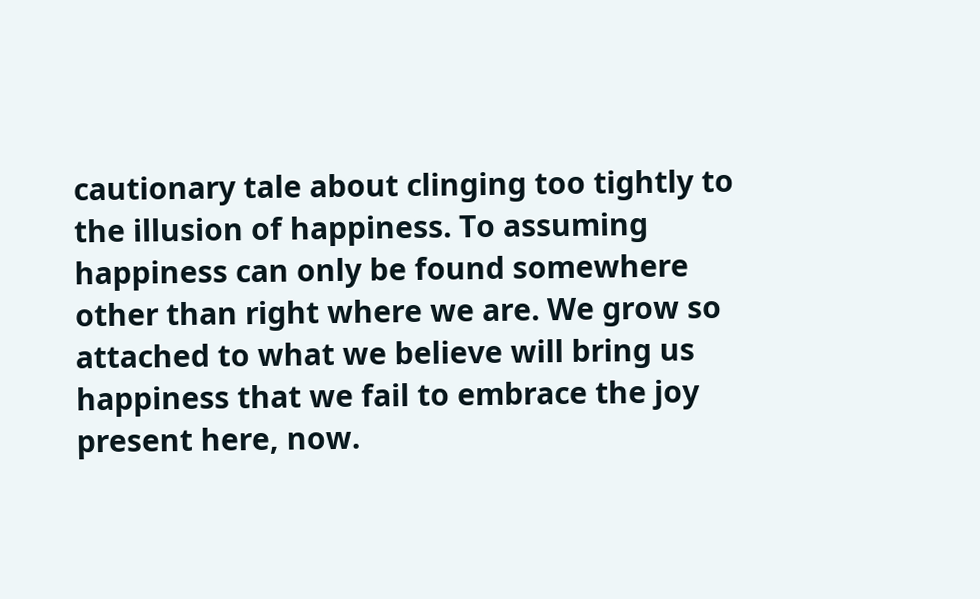cautionary tale about clinging too tightly to the illusion of happiness. To assuming happiness can only be found somewhere other than right where we are. We grow so attached to what we believe will bring us happiness that we fail to embrace the joy present here, now.